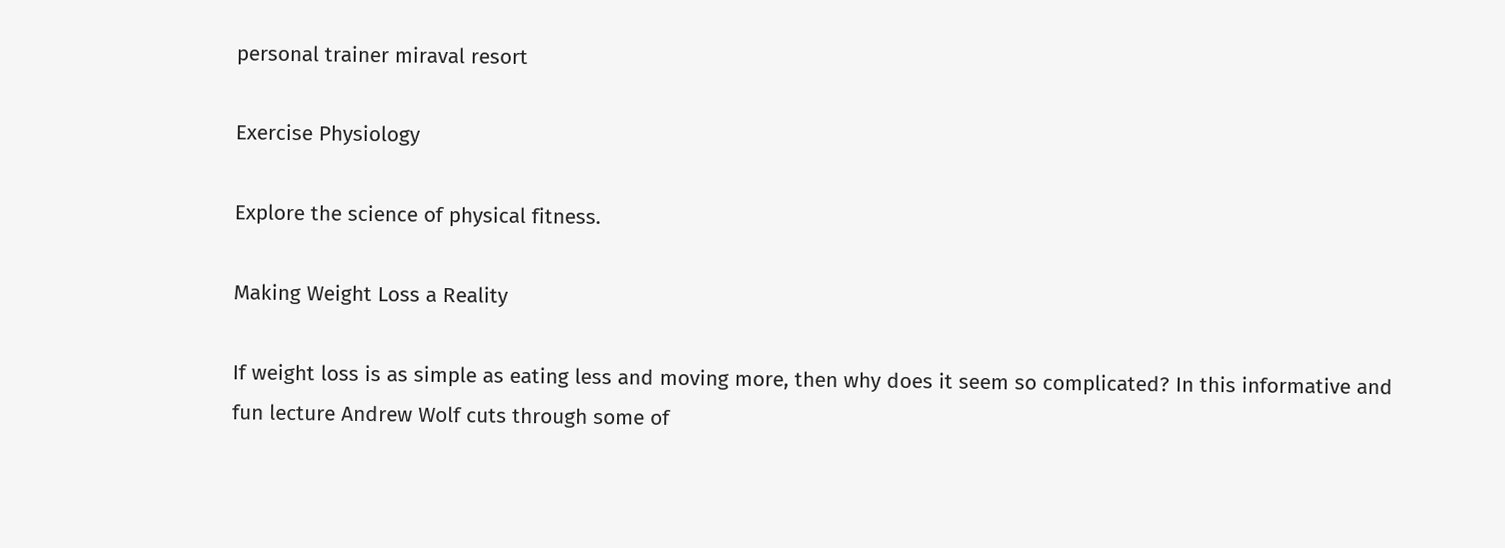personal trainer miraval resort

Exercise Physiology

Explore the science of physical fitness.

Making Weight Loss a Reality

If weight loss is as simple as eating less and moving more, then why does it seem so complicated? In this informative and fun lecture Andrew Wolf cuts through some of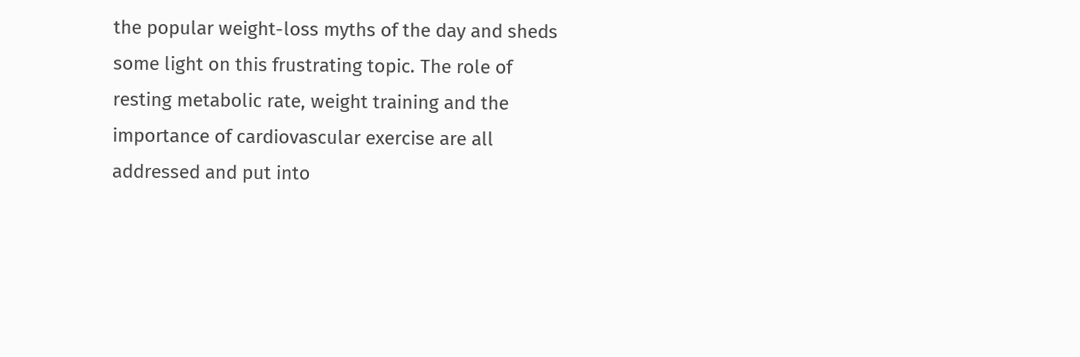the popular weight-loss myths of the day and sheds some light on this frustrating topic. The role of resting metabolic rate, weight training and the importance of cardiovascular exercise are all addressed and put into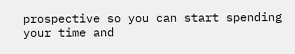prospective so you can start spending your time and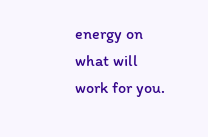energy on what will work for you.